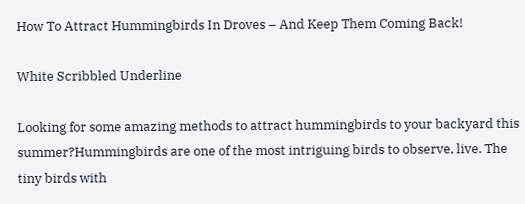How To Attract Hummingbirds In Droves – And Keep Them Coming Back!

White Scribbled Underline

Looking for some amazing methods to attract hummingbirds to your backyard this summer?Hummingbirds are one of the most intriguing birds to observe, live. The tiny birds with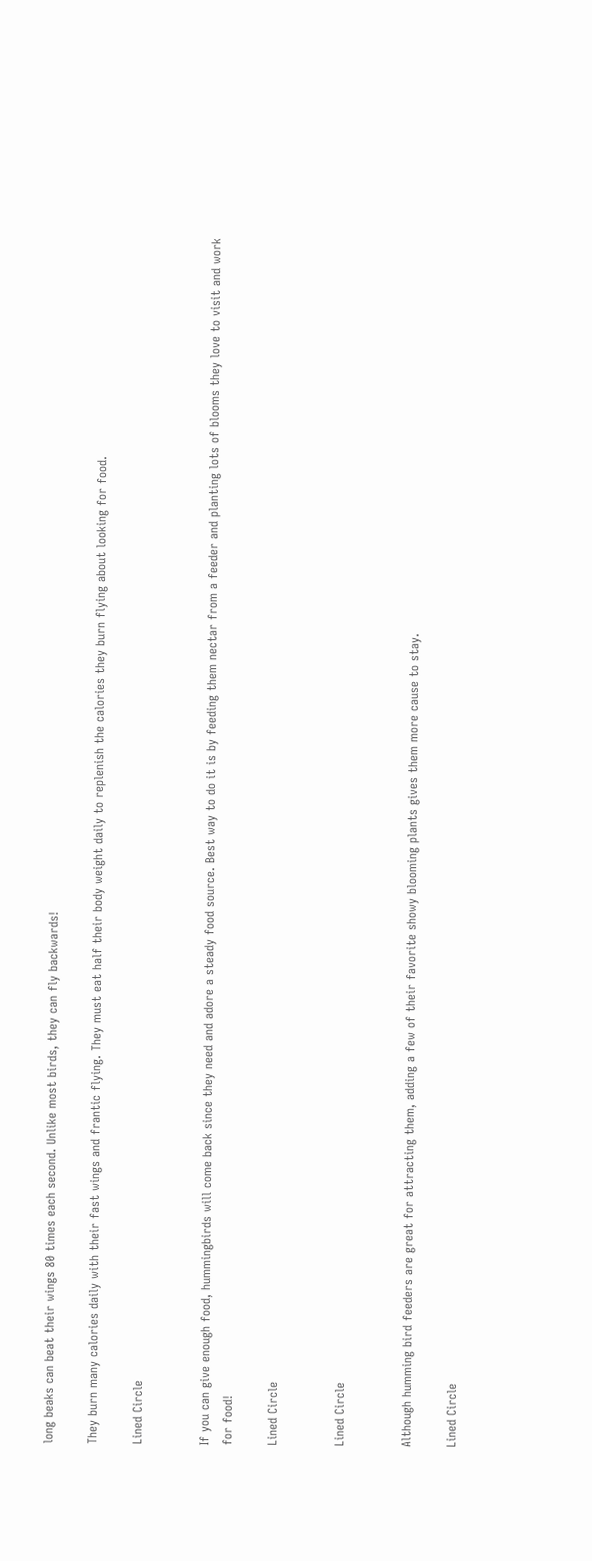long beaks can beat their wings 80 times each second. Unlike most birds, they can fly backwards!

They burn many calories daily with their fast wings and frantic flying. They must eat half their body weight daily to replenish the calories they burn flying about looking for food.

Lined Circle


If you can give enough food, hummingbirds will come back since they need and adore a steady food source. Best way to do it is by feeding them nectar from a feeder and planting lots of blooms they love to visit and work for food!

Lined Circle


Lined Circle


Although humming bird feeders are great for attracting them, adding a few of their favorite showy blooming plants gives them more cause to stay.

Lined Circle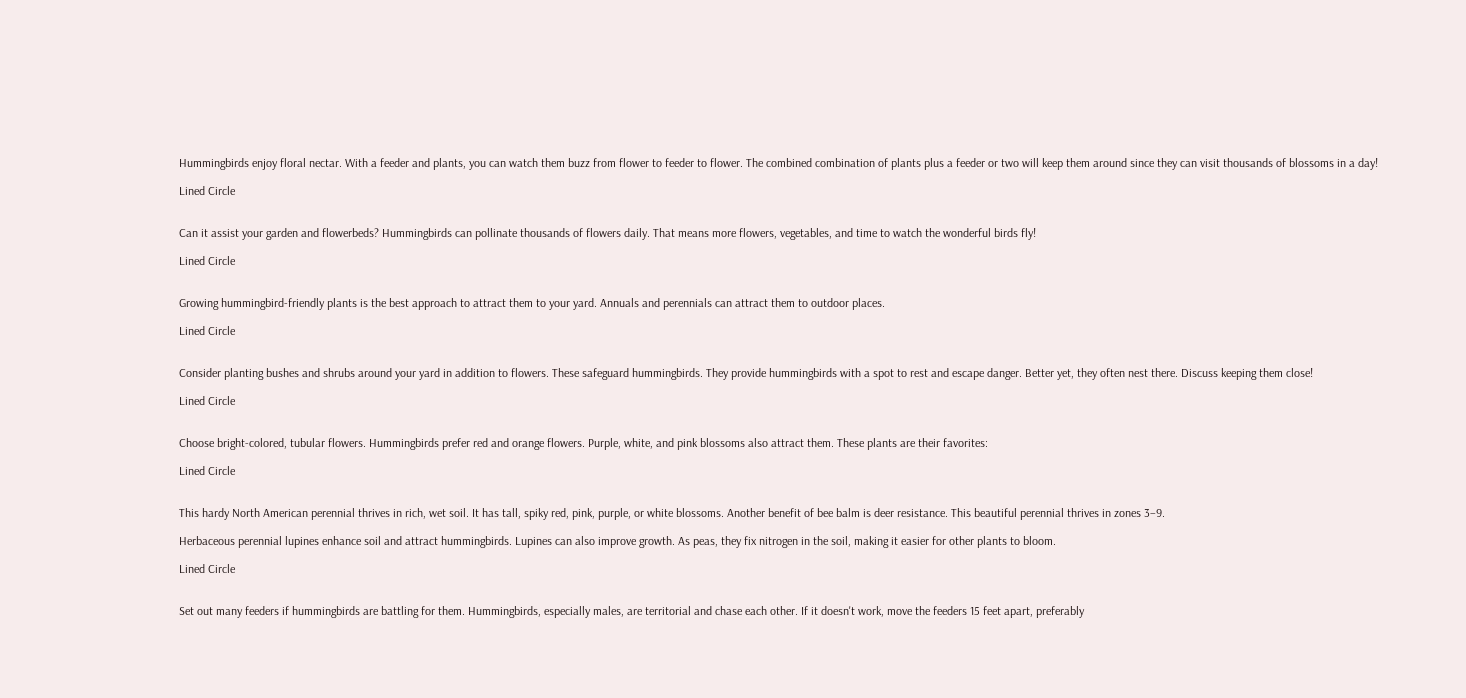Hummingbirds enjoy floral nectar. With a feeder and plants, you can watch them buzz from flower to feeder to flower. The combined combination of plants plus a feeder or two will keep them around since they can visit thousands of blossoms in a day!

Lined Circle


Can it assist your garden and flowerbeds? Hummingbirds can pollinate thousands of flowers daily. That means more flowers, vegetables, and time to watch the wonderful birds fly!

Lined Circle


Growing hummingbird-friendly plants is the best approach to attract them to your yard. Annuals and perennials can attract them to outdoor places.

Lined Circle


Consider planting bushes and shrubs around your yard in addition to flowers. These safeguard hummingbirds. They provide hummingbirds with a spot to rest and escape danger. Better yet, they often nest there. Discuss keeping them close!

Lined Circle


Choose bright-colored, tubular flowers. Hummingbirds prefer red and orange flowers. Purple, white, and pink blossoms also attract them. These plants are their favorites:

Lined Circle


This hardy North American perennial thrives in rich, wet soil. It has tall, spiky red, pink, purple, or white blossoms. Another benefit of bee balm is deer resistance. This beautiful perennial thrives in zones 3–9.

Herbaceous perennial lupines enhance soil and attract hummingbirds. Lupines can also improve growth. As peas, they fix nitrogen in the soil, making it easier for other plants to bloom.

Lined Circle


Set out many feeders if hummingbirds are battling for them. Hummingbirds, especially males, are territorial and chase each other. If it doesn't work, move the feeders 15 feet apart, preferably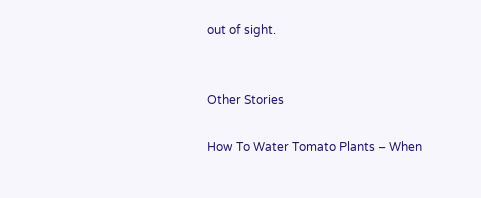out of sight.


Other Stories

How To Water Tomato Plants – When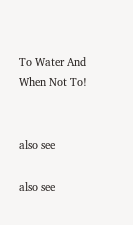To Water And When Not To!


also see

also see